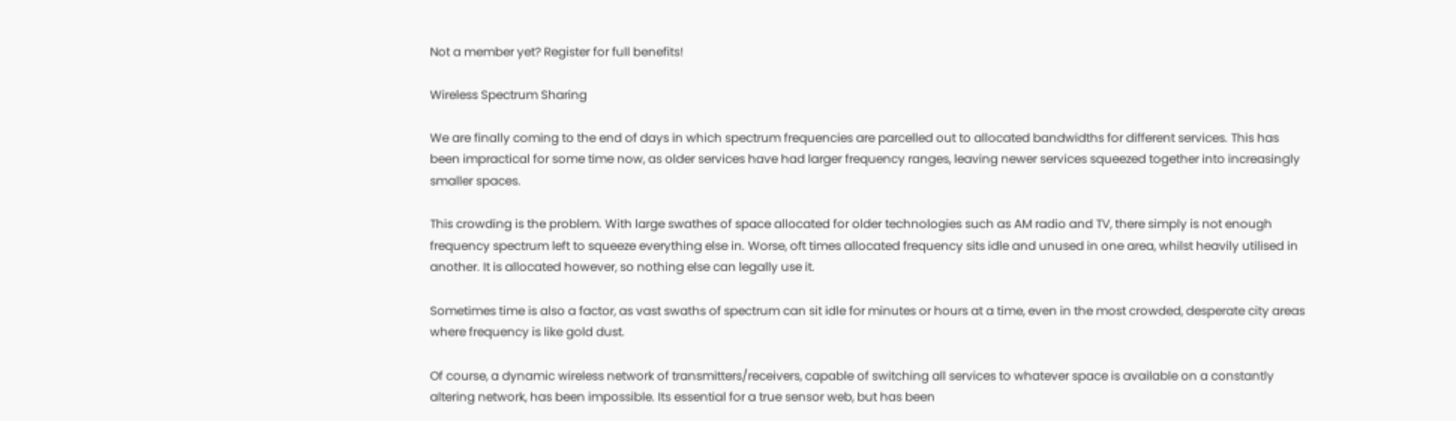Not a member yet? Register for full benefits!

Wireless Spectrum Sharing

We are finally coming to the end of days in which spectrum frequencies are parcelled out to allocated bandwidths for different services. This has been impractical for some time now, as older services have had larger frequency ranges, leaving newer services squeezed together into increasingly smaller spaces.

This crowding is the problem. With large swathes of space allocated for older technologies such as AM radio and TV, there simply is not enough frequency spectrum left to squeeze everything else in. Worse, oft times allocated frequency sits idle and unused in one area, whilst heavily utilised in another. It is allocated however, so nothing else can legally use it.

Sometimes time is also a factor, as vast swaths of spectrum can sit idle for minutes or hours at a time, even in the most crowded, desperate city areas where frequency is like gold dust.

Of course, a dynamic wireless network of transmitters/receivers, capable of switching all services to whatever space is available on a constantly altering network, has been impossible. Its essential for a true sensor web, but has been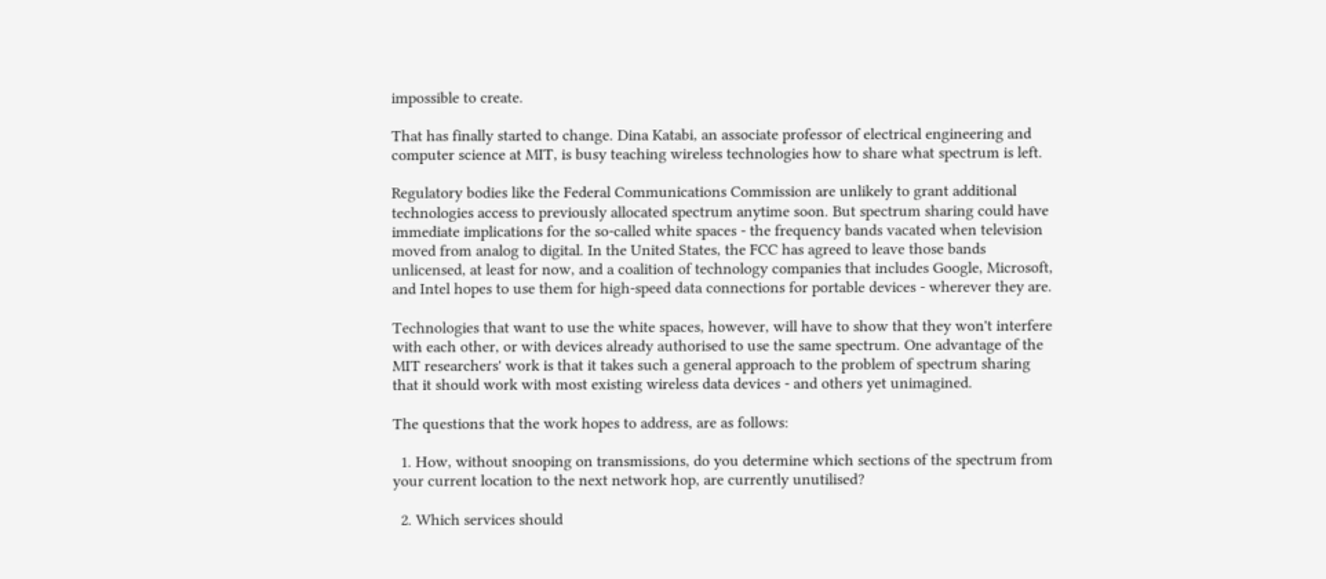impossible to create.

That has finally started to change. Dina Katabi, an associate professor of electrical engineering and computer science at MIT, is busy teaching wireless technologies how to share what spectrum is left.

Regulatory bodies like the Federal Communications Commission are unlikely to grant additional technologies access to previously allocated spectrum anytime soon. But spectrum sharing could have immediate implications for the so-called white spaces - the frequency bands vacated when television moved from analog to digital. In the United States, the FCC has agreed to leave those bands unlicensed, at least for now, and a coalition of technology companies that includes Google, Microsoft, and Intel hopes to use them for high-speed data connections for portable devices - wherever they are.

Technologies that want to use the white spaces, however, will have to show that they won't interfere with each other, or with devices already authorised to use the same spectrum. One advantage of the MIT researchers' work is that it takes such a general approach to the problem of spectrum sharing that it should work with most existing wireless data devices - and others yet unimagined.

The questions that the work hopes to address, are as follows:

  1. How, without snooping on transmissions, do you determine which sections of the spectrum from your current location to the next network hop, are currently unutilised?

  2. Which services should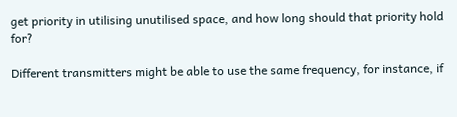get priority in utilising unutilised space, and how long should that priority hold for?

Different transmitters might be able to use the same frequency, for instance, if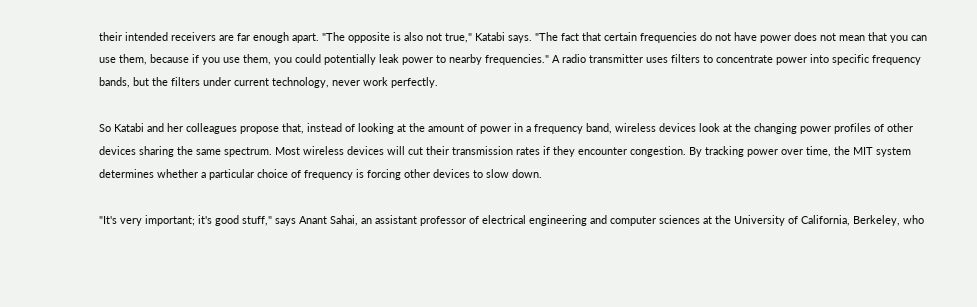their intended receivers are far enough apart. "The opposite is also not true," Katabi says. "The fact that certain frequencies do not have power does not mean that you can use them, because if you use them, you could potentially leak power to nearby frequencies." A radio transmitter uses filters to concentrate power into specific frequency bands, but the filters under current technology, never work perfectly.

So Katabi and her colleagues propose that, instead of looking at the amount of power in a frequency band, wireless devices look at the changing power profiles of other devices sharing the same spectrum. Most wireless devices will cut their transmission rates if they encounter congestion. By tracking power over time, the MIT system determines whether a particular choice of frequency is forcing other devices to slow down.

"It's very important; it's good stuff," says Anant Sahai, an assistant professor of electrical engineering and computer sciences at the University of California, Berkeley, who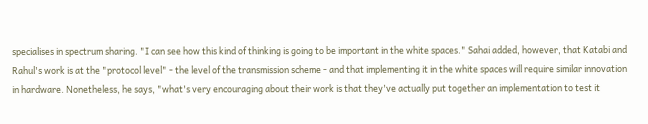specialises in spectrum sharing. "I can see how this kind of thinking is going to be important in the white spaces." Sahai added, however, that Katabi and Rahul's work is at the "protocol level" - the level of the transmission scheme - and that implementing it in the white spaces will require similar innovation in hardware. Nonetheless, he says, "what's very encouraging about their work is that they've actually put together an implementation to test it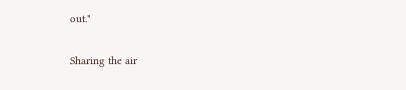out."


Sharing the air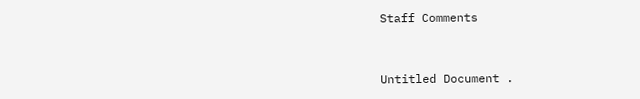Staff Comments


Untitled Document .